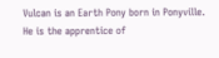Vulcan is an Earth Pony born in Ponyville. He is the apprentice of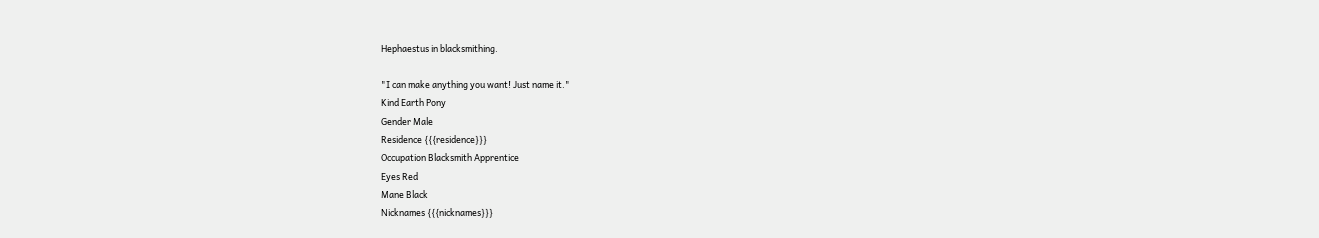Hephaestus in blacksmithing.

"I can make anything you want! Just name it."
Kind Earth Pony
Gender Male
Residence {{{residence}}}
Occupation Blacksmith Apprentice
Eyes Red
Mane Black
Nicknames {{{nicknames}}}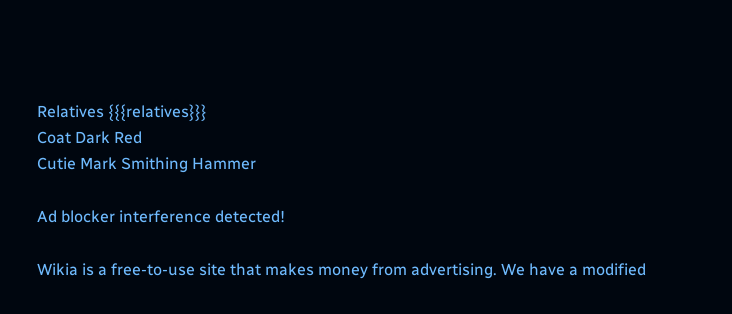Relatives {{{relatives}}}
Coat Dark Red
Cutie Mark Smithing Hammer

Ad blocker interference detected!

Wikia is a free-to-use site that makes money from advertising. We have a modified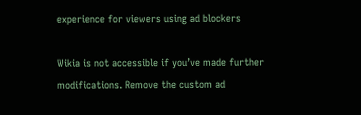experience for viewers using ad blockers

Wikia is not accessible if you’ve made further modifications. Remove the custom ad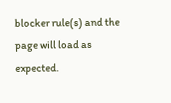blocker rule(s) and the page will load as expected.